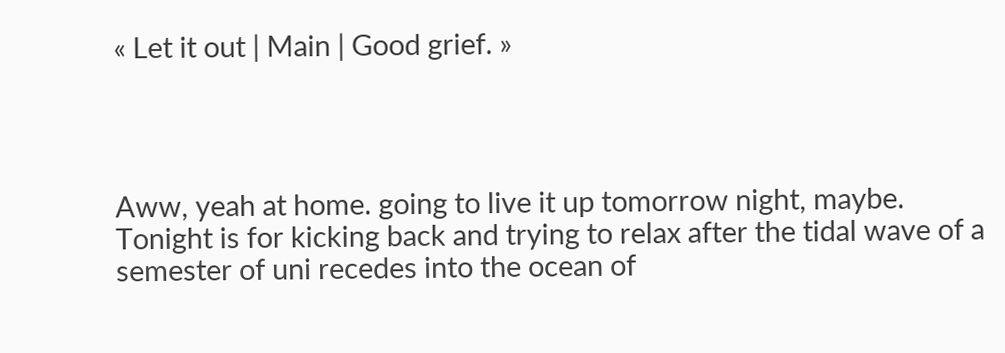« Let it out | Main | Good grief. »




Aww, yeah at home. going to live it up tomorrow night, maybe. Tonight is for kicking back and trying to relax after the tidal wave of a semester of uni recedes into the ocean of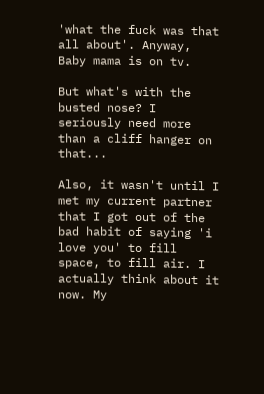'what the fuck was that all about'. Anyway, Baby mama is on tv.

But what's with the busted nose? I seriously need more than a cliff hanger on that...

Also, it wasn't until I met my current partner that I got out of the bad habit of saying 'i love you' to fill space, to fill air. I actually think about it now. My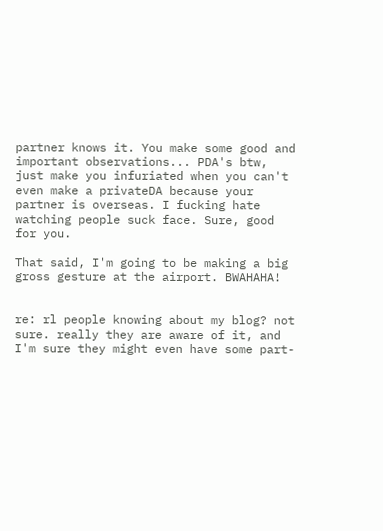partner knows it. You make some good and important observations... PDA's btw, just make you infuriated when you can't even make a privateDA because your partner is overseas. I fucking hate watching people suck face. Sure, good for you.

That said, I'm going to be making a big gross gesture at the airport. BWAHAHA!


re: rl people knowing about my blog? not sure. really they are aware of it, and I'm sure they might even have some part-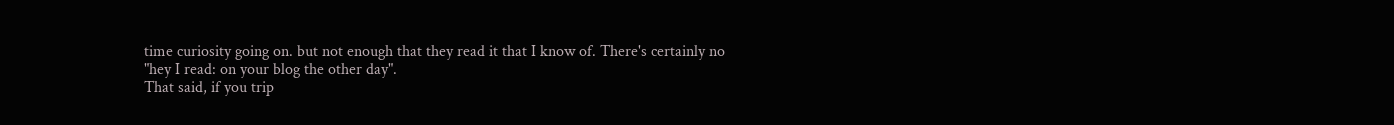time curiosity going on. but not enough that they read it that I know of. There's certainly no "hey I read: on your blog the other day".
That said, if you trip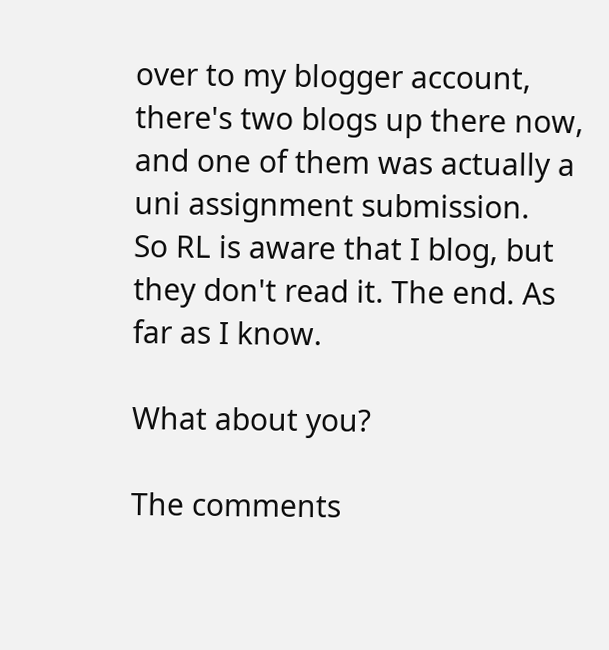over to my blogger account, there's two blogs up there now, and one of them was actually a uni assignment submission.
So RL is aware that I blog, but they don't read it. The end. As far as I know.

What about you?

The comments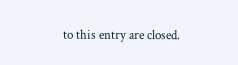to this entry are closed.